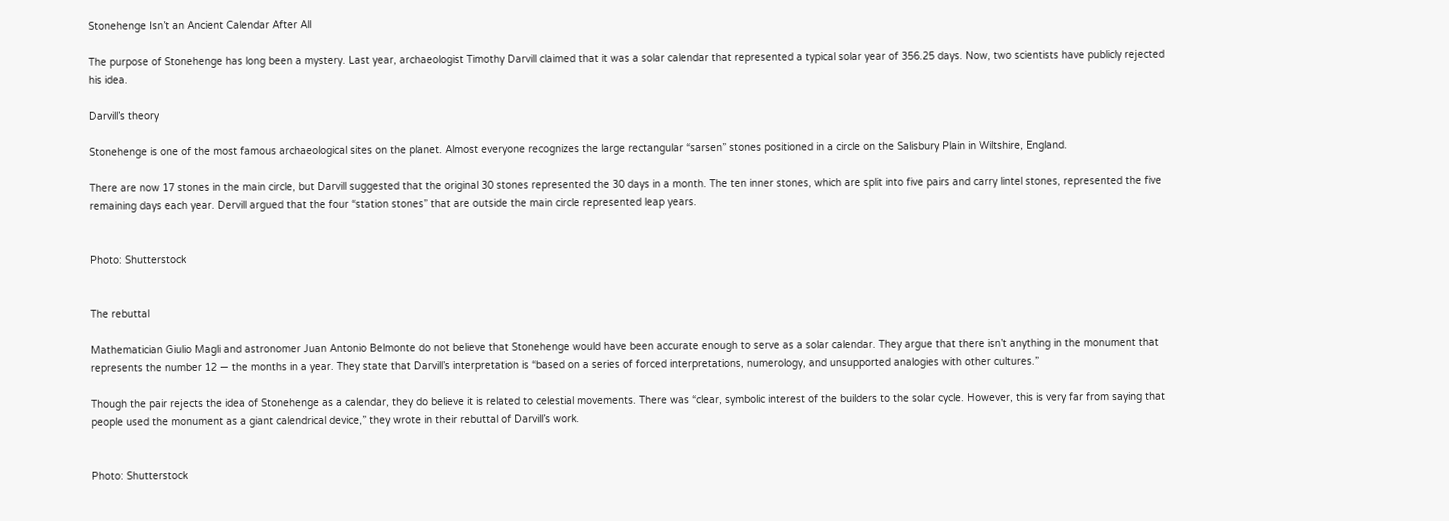Stonehenge Isn’t an Ancient Calendar After All

The purpose of Stonehenge has long been a mystery. Last year, archaeologist Timothy Darvill claimed that it was a solar calendar that represented a typical solar year of 356.25 days. Now, two scientists have publicly rejected his idea.

Darvill’s theory

Stonehenge is one of the most famous archaeological sites on the planet. Almost everyone recognizes the large rectangular “sarsen” stones positioned in a circle on the Salisbury Plain in Wiltshire, England.

There are now 17 stones in the main circle, but Darvill suggested that the original 30 stones represented the 30 days in a month. The ten inner stones, which are split into five pairs and carry lintel stones, represented the five remaining days each year. Dervill argued that the four “station stones” that are outside the main circle represented leap years.


Photo: Shutterstock


The rebuttal

Mathematician Giulio Magli and astronomer Juan Antonio Belmonte do not believe that Stonehenge would have been accurate enough to serve as a solar calendar. They argue that there isn’t anything in the monument that represents the number 12 — the months in a year. They state that Darvill’s interpretation is “based on a series of forced interpretations, numerology, and unsupported analogies with other cultures.”

Though the pair rejects the idea of Stonehenge as a calendar, they do believe it is related to celestial movements. There was “clear, symbolic interest of the builders to the solar cycle. However, this is very far from saying that people used the monument as a giant calendrical device,” they wrote in their rebuttal of Darvill’s work.


Photo: Shutterstock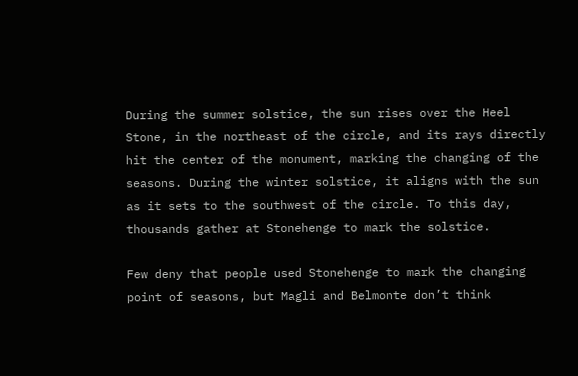During the summer solstice, the sun rises over the Heel Stone, in the northeast of the circle, and its rays directly hit the center of the monument, marking the changing of the seasons. During the winter solstice, it aligns with the sun as it sets to the southwest of the circle. To this day, thousands gather at Stonehenge to mark the solstice.

Few deny that people used Stonehenge to mark the changing point of seasons, but Magli and Belmonte don’t think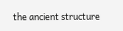the ancient structure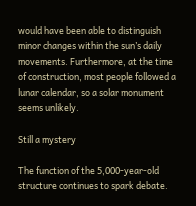would have been able to distinguish minor changes within the sun’s daily movements. Furthermore, at the time of construction, most people followed a lunar calendar, so a solar monument seems unlikely.

Still a mystery

The function of the 5,000-year-old structure continues to spark debate.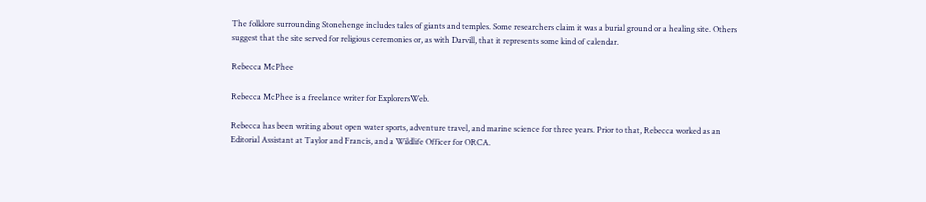The folklore surrounding Stonehenge includes tales of giants and temples. Some researchers claim it was a burial ground or a healing site. Others suggest that the site served for religious ceremonies or, as with Darvill, that it represents some kind of calendar.

Rebecca McPhee

Rebecca McPhee is a freelance writer for ExplorersWeb.

Rebecca has been writing about open water sports, adventure travel, and marine science for three years. Prior to that, Rebecca worked as an Editorial Assistant at Taylor and Francis, and a Wildlife Officer for ORCA.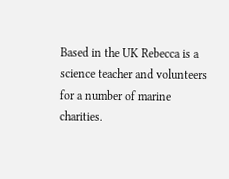Based in the UK Rebecca is a science teacher and volunteers for a number of marine charities.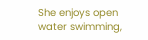She enjoys open water swimming,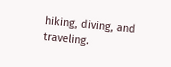hiking, diving, and traveling.